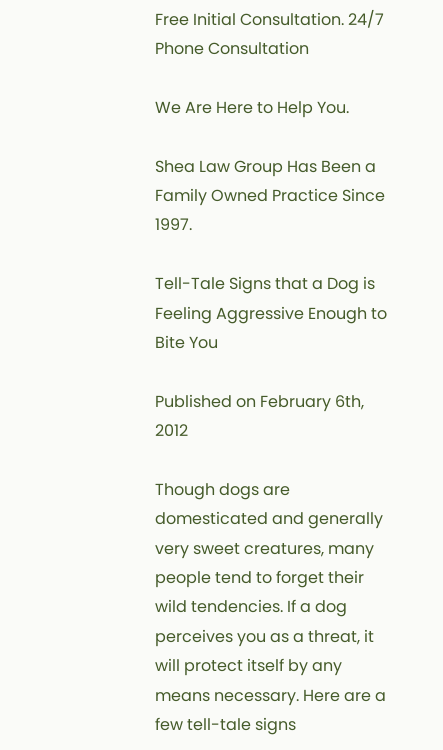Free Initial Consultation. 24/7 Phone Consultation

We Are Here to Help You.

Shea Law Group Has Been a Family Owned Practice Since 1997.

Tell-Tale Signs that a Dog is Feeling Aggressive Enough to Bite You

Published on February 6th, 2012

Though dogs are domesticated and generally very sweet creatures, many people tend to forget their wild tendencies. If a dog perceives you as a threat, it will protect itself by any means necessary. Here are a few tell-tale signs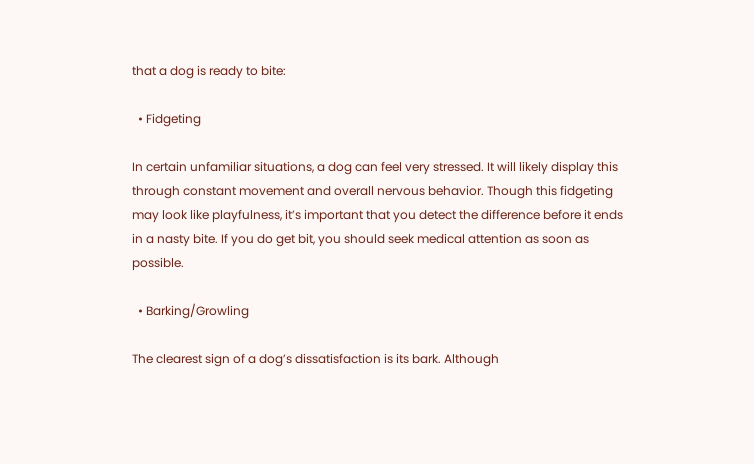that a dog is ready to bite:

  • Fidgeting

In certain unfamiliar situations, a dog can feel very stressed. It will likely display this through constant movement and overall nervous behavior. Though this fidgeting may look like playfulness, it’s important that you detect the difference before it ends in a nasty bite. If you do get bit, you should seek medical attention as soon as possible.

  • Barking/Growling

The clearest sign of a dog’s dissatisfaction is its bark. Although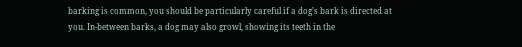barking is common, you should be particularly careful if a dog’s bark is directed at you. In-between barks, a dog may also growl, showing its teeth in the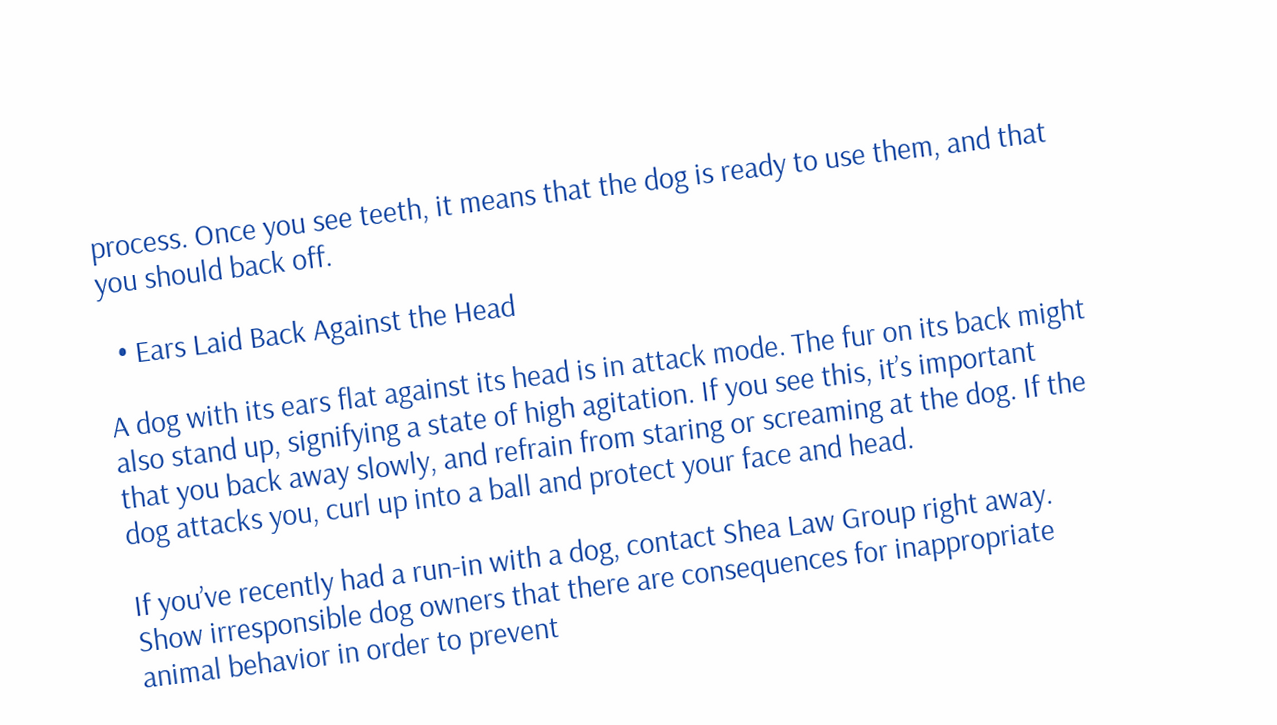process. Once you see teeth, it means that the dog is ready to use them, and that you should back off.

  • Ears Laid Back Against the Head

A dog with its ears flat against its head is in attack mode. The fur on its back might also stand up, signifying a state of high agitation. If you see this, it’s important that you back away slowly, and refrain from staring or screaming at the dog. If the dog attacks you, curl up into a ball and protect your face and head.

If you’ve recently had a run-in with a dog, contact Shea Law Group right away. Show irresponsible dog owners that there are consequences for inappropriate animal behavior in order to prevent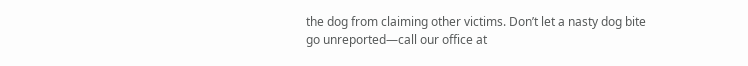the dog from claiming other victims. Don’t let a nasty dog bite go unreported—call our office at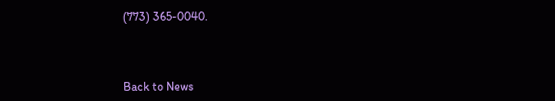(773) 365-0040.



Back to News